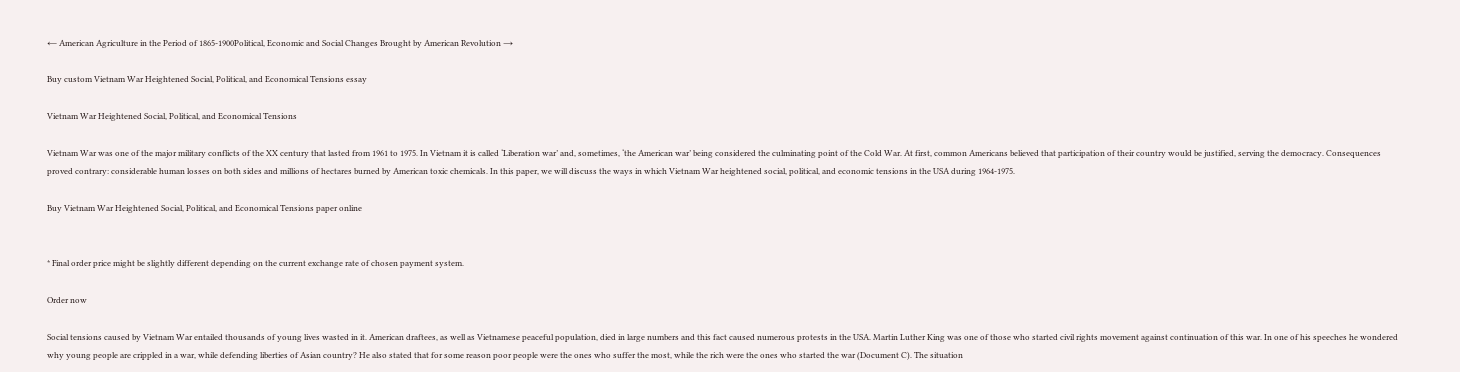← American Agriculture in the Period of 1865-1900Political, Economic and Social Changes Brought by American Revolution →

Buy custom Vietnam War Heightened Social, Political, and Economical Tensions essay

Vietnam War Heightened Social, Political, and Economical Tensions

Vietnam War was one of the major military conflicts of the XX century that lasted from 1961 to 1975. In Vietnam it is called ‘Liberation war’ and, sometimes, ‘the American war’ being considered the culminating point of the Cold War. At first, common Americans believed that participation of their country would be justified, serving the democracy. Consequences proved contrary: considerable human losses on both sides and millions of hectares burned by American toxic chemicals. In this paper, we will discuss the ways in which Vietnam War heightened social, political, and economic tensions in the USA during 1964-1975.

Buy Vietnam War Heightened Social, Political, and Economical Tensions paper online


* Final order price might be slightly different depending on the current exchange rate of chosen payment system.

Order now

Social tensions caused by Vietnam War entailed thousands of young lives wasted in it. American draftees, as well as Vietnamese peaceful population, died in large numbers and this fact caused numerous protests in the USA. Martin Luther King was one of those who started civil rights movement against continuation of this war. In one of his speeches he wondered why young people are crippled in a war, while defending liberties of Asian country? He also stated that for some reason poor people were the ones who suffer the most, while the rich were the ones who started the war (Document C). The situation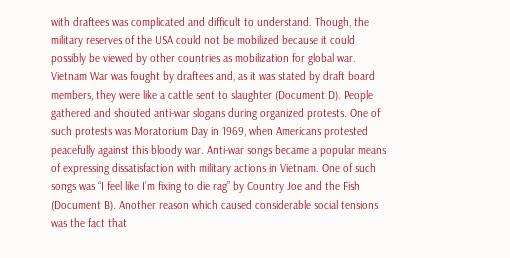with draftees was complicated and difficult to understand. Though, the military reserves of the USA could not be mobilized because it could possibly be viewed by other countries as mobilization for global war. Vietnam War was fought by draftees and, as it was stated by draft board members, they were like a cattle sent to slaughter (Document D). People gathered and shouted anti-war slogans during organized protests. One of such protests was Moratorium Day in 1969, when Americans protested peacefully against this bloody war. Anti-war songs became a popular means of expressing dissatisfaction with military actions in Vietnam. One of such songs was “I feel like I’m fixing to die rag” by Country Joe and the Fish (Document B). Another reason which caused considerable social tensions was the fact that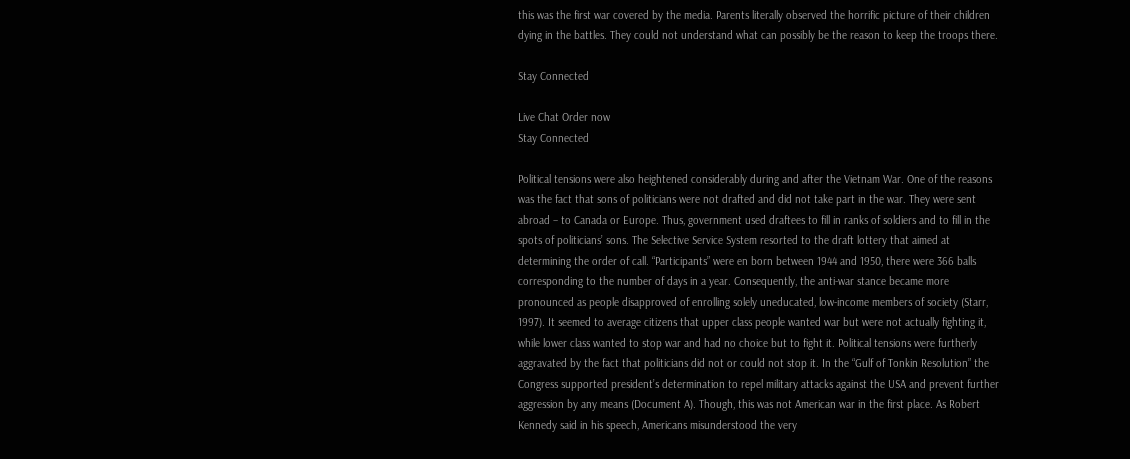this was the first war covered by the media. Parents literally observed the horrific picture of their children dying in the battles. They could not understand what can possibly be the reason to keep the troops there.

Stay Connected

Live Chat Order now
Stay Connected

Political tensions were also heightened considerably during and after the Vietnam War. One of the reasons was the fact that sons of politicians were not drafted and did not take part in the war. They were sent abroad – to Canada or Europe. Thus, government used draftees to fill in ranks of soldiers and to fill in the spots of politicians’ sons. The Selective Service System resorted to the draft lottery that aimed at determining the order of call. “Participants” were en born between 1944 and 1950, there were 366 balls corresponding to the number of days in a year. Consequently, the anti-war stance became more pronounced as people disapproved of enrolling solely uneducated, low-income members of society (Starr, 1997). It seemed to average citizens that upper class people wanted war but were not actually fighting it, while lower class wanted to stop war and had no choice but to fight it. Political tensions were furtherly aggravated by the fact that politicians did not or could not stop it. In the “Gulf of Tonkin Resolution” the Congress supported president’s determination to repel military attacks against the USA and prevent further aggression by any means (Document A). Though, this was not American war in the first place. As Robert Kennedy said in his speech, Americans misunderstood the very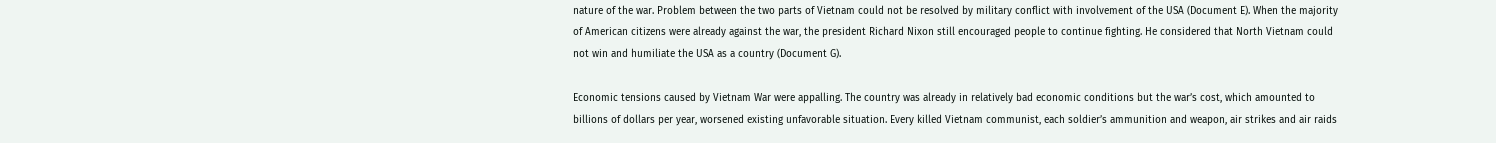nature of the war. Problem between the two parts of Vietnam could not be resolved by military conflict with involvement of the USA (Document E). When the majority of American citizens were already against the war, the president Richard Nixon still encouraged people to continue fighting. He considered that North Vietnam could not win and humiliate the USA as a country (Document G).

Economic tensions caused by Vietnam War were appalling. The country was already in relatively bad economic conditions but the war’s cost, which amounted to billions of dollars per year, worsened existing unfavorable situation. Every killed Vietnam communist, each soldier’s ammunition and weapon, air strikes and air raids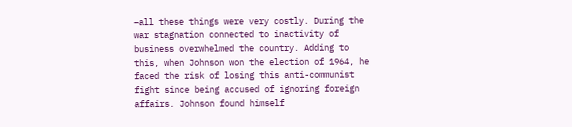–all these things were very costly. During the war stagnation connected to inactivity of business overwhelmed the country. Adding to this, when Johnson won the election of 1964, he faced the risk of losing this anti-communist fight since being accused of ignoring foreign affairs. Johnson found himself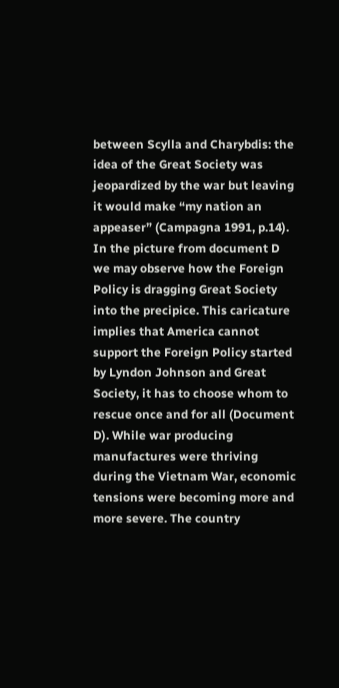between Scylla and Charybdis: the idea of the Great Society was jeopardized by the war but leaving it would make “my nation an appeaser” (Campagna 1991, p.14). In the picture from document D we may observe how the Foreign Policy is dragging Great Society into the precipice. This caricature implies that America cannot support the Foreign Policy started by Lyndon Johnson and Great Society, it has to choose whom to rescue once and for all (Document D). While war producing manufactures were thriving during the Vietnam War, economic tensions were becoming more and more severe. The country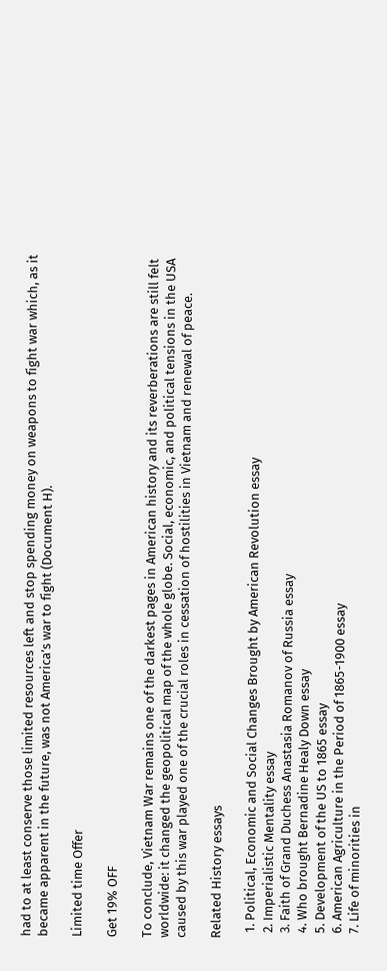had to at least conserve those limited resources left and stop spending money on weapons to fight war which, as it became apparent in the future, was not America’s war to fight (Document H).

Limited time Offer

Get 19% OFF

To conclude, Vietnam War remains one of the darkest pages in American history and its reverberations are still felt worldwide: it changed the geopolitical map of the whole globe. Social, economic, and political tensions in the USA caused by this war played one of the crucial roles in cessation of hostilities in Vietnam and renewal of peace.

Related History essays

  1. Political, Economic and Social Changes Brought by American Revolution essay
  2. Imperialistic Mentality essay
  3. Faith of Grand Duchess Anastasia Romanov of Russia essay
  4. Who brought Bernadine Healy Down essay
  5. Development of the US to 1865 essay
  6. American Agriculture in the Period of 1865-1900 essay
  7. Life of minorities in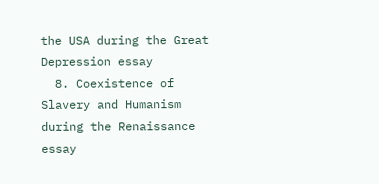the USA during the Great Depression essay
  8. Coexistence of Slavery and Humanism during the Renaissance essay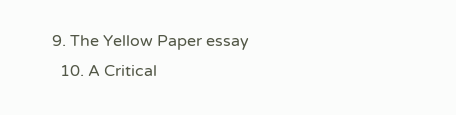9. The Yellow Paper essay
  10. A Critical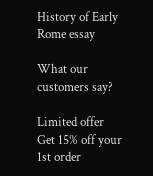History of Early Rome essay

What our customers say?

Limited offer
Get 15% off your 1st order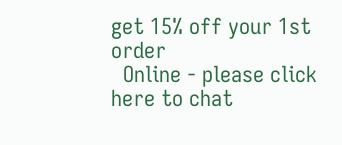get 15% off your 1st order
  Online - please click here to chat